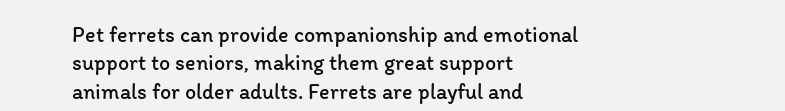Pet ferrets can provide companionship and emotional support to seniors, making them great support animals for older adults. Ferrets are playful and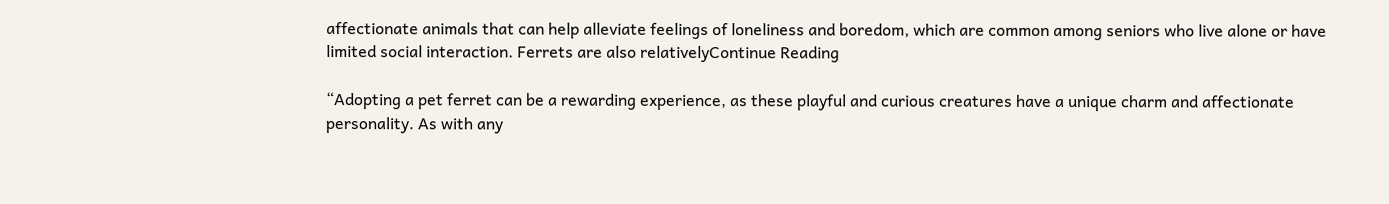affectionate animals that can help alleviate feelings of loneliness and boredom, which are common among seniors who live alone or have limited social interaction. Ferrets are also relativelyContinue Reading

“Adopting a pet ferret can be a rewarding experience, as these playful and curious creatures have a unique charm and affectionate personality. As with any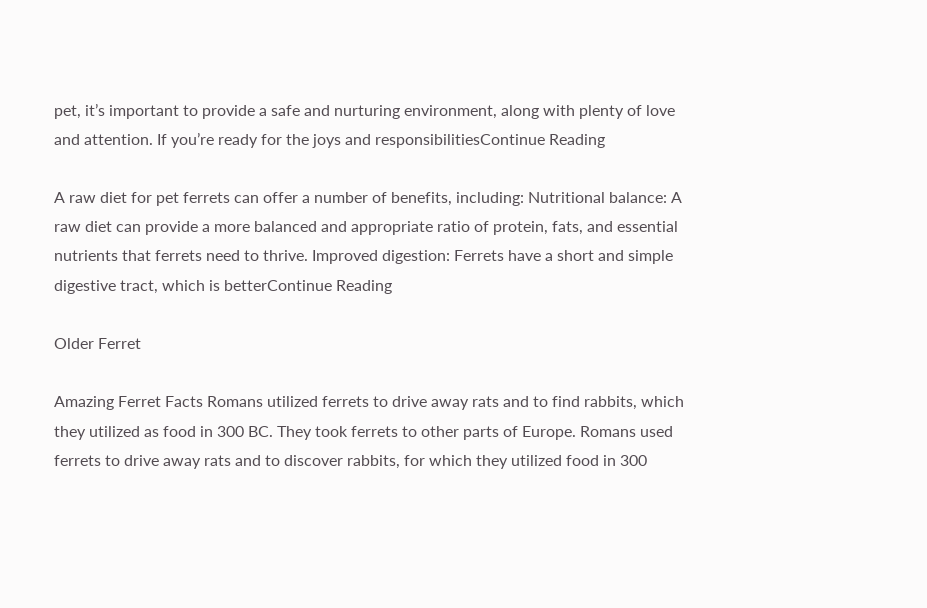pet, it’s important to provide a safe and nurturing environment, along with plenty of love and attention. If you’re ready for the joys and responsibilitiesContinue Reading

A raw diet for pet ferrets can offer a number of benefits, including: Nutritional balance: A raw diet can provide a more balanced and appropriate ratio of protein, fats, and essential nutrients that ferrets need to thrive. Improved digestion: Ferrets have a short and simple digestive tract, which is betterContinue Reading

Older Ferret

Amazing Ferret Facts Romans utilized ferrets to drive away rats and to find rabbits, which they utilized as food in 300 BC. They took ferrets to other parts of Europe. Romans used ferrets to drive away rats and to discover rabbits, for which they utilized food in 300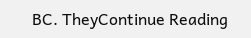BC. TheyContinue Reading